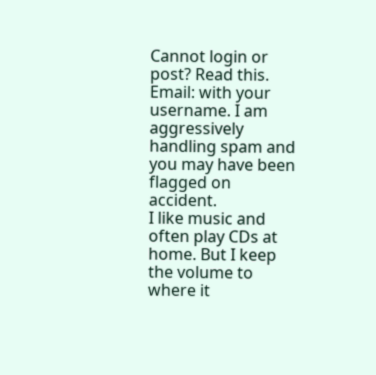Cannot login or post? Read this. Email: with your username. I am aggressively handling spam and you may have been flagged on accident.
I like music and often play CDs at home. But I keep the volume to where it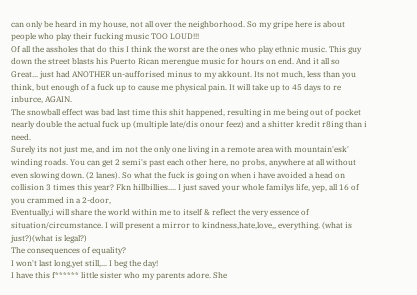can only be heard in my house, not all over the neighborhood. So my gripe here is about people who play their fucking music TOO LOUD!!!
Of all the assholes that do this I think the worst are the ones who play ethnic music. This guy down the street blasts his Puerto Rican merengue music for hours on end. And it all so
Great... just had ANOTHER un-aufforised minus to my akkount. Its not much, less than you think, but enough of a fuck up to cause me physical pain. It will take up to 45 days to re inburce, AGAIN.
The snowball effect was bad last time this shit happened, resulting in me being out of pocket nearly double the actual fuck up (multiple late/dis onour feez) and a shitter kredit r8ing than i need.
Surely its not just me, and im not the only one living in a remote area with mountain'esk' winding roads. You can get 2 semi's past each other here, no probs, anywhere at all without even slowing down. (2 lanes). So what the fuck is going on when i have avoided a head on collision 3 times this year? Fkn hillbillies.... I just saved your whole familys life, yep, all 16 of you crammed in a 2-door,
Eventually,i will share the world within me to itself & reflect the very essence of situation/circumstance. I will present a mirror to kindness,hate,love,, everything. (what is just?)(what is legal?)
The consequences of equality?
I won't last long,yet still,... I beg the day!
I have this f****** little sister who my parents adore. She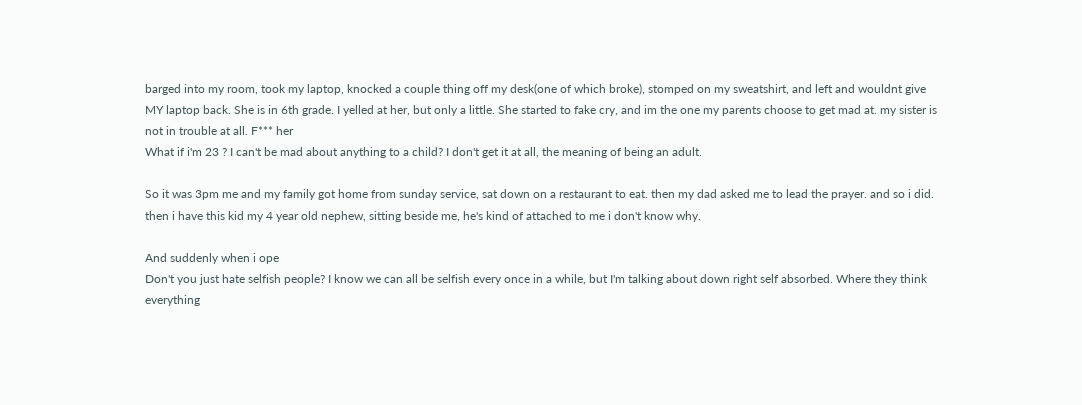barged into my room, took my laptop, knocked a couple thing off my desk(one of which broke), stomped on my sweatshirt, and left and wouldnt give MY laptop back. She is in 6th grade. I yelled at her, but only a little. She started to fake cry, and im the one my parents choose to get mad at. my sister is not in trouble at all. F*** her
What if i'm 23 ? I can't be mad about anything to a child? I don't get it at all, the meaning of being an adult.

So it was 3pm me and my family got home from sunday service, sat down on a restaurant to eat. then my dad asked me to lead the prayer. and so i did. then i have this kid my 4 year old nephew, sitting beside me, he's kind of attached to me i don't know why.

And suddenly when i ope
Don't you just hate selfish people? I know we can all be selfish every once in a while, but I'm talking about down right self absorbed. Where they think everything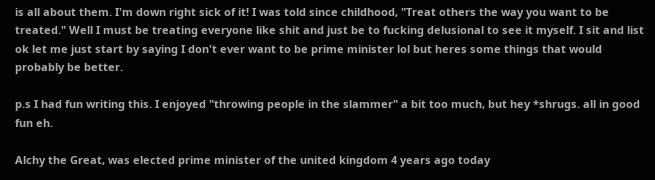is all about them. I'm down right sick of it! I was told since childhood, "Treat others the way you want to be treated." Well I must be treating everyone like shit and just be to fucking delusional to see it myself. I sit and list
ok let me just start by saying I don't ever want to be prime minister lol but heres some things that would probably be better.

p.s I had fun writing this. I enjoyed "throwing people in the slammer" a bit too much, but hey *shrugs. all in good fun eh.

Alchy the Great, was elected prime minister of the united kingdom 4 years ago today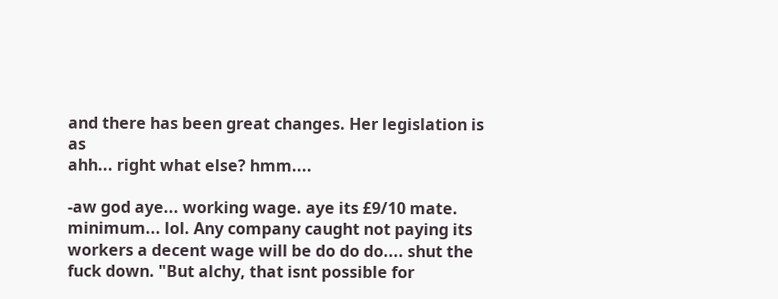and there has been great changes. Her legislation is as
ahh... right what else? hmm....

-aw god aye... working wage. aye its £9/10 mate. minimum... lol. Any company caught not paying its workers a decent wage will be do do do.... shut the fuck down. "But alchy, that isnt possible for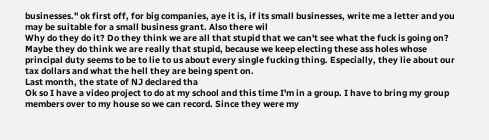businesses." ok first off, for big companies, aye it is, if its small businesses, write me a letter and you may be suitable for a small business grant. Also there wil
Why do they do it? Do they think we are all that stupid that we can't see what the fuck is going on? Maybe they do think we are really that stupid, because we keep electing these ass holes whose principal duty seems to be to lie to us about every single fucking thing. Especially, they lie about our tax dollars and what the hell they are being spent on.
Last month, the state of NJ declared tha
Ok so I have a video project to do at my school and this time I'm in a group. I have to bring my group members over to my house so we can record. Since they were my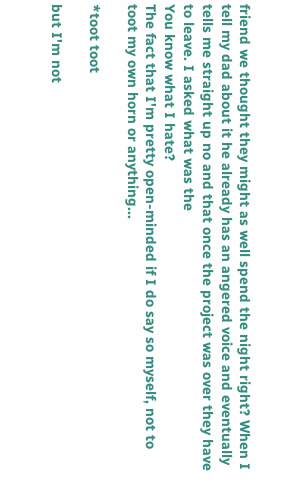friend we thought they might as well spend the night right? When I tell my dad about it he already has an angered voice and eventually tells me straight up no and that once the project was over they have to leave. I asked what was the
You know what I hate?
The fact that I'm pretty open-minded if I do say so myself, not to toot my own horn or anything...

*toot toot

but I'm not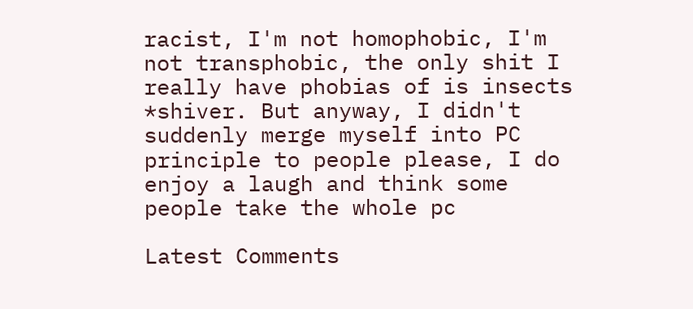racist, I'm not homophobic, I'm not transphobic, the only shit I really have phobias of is insects *shiver. But anyway, I didn't suddenly merge myself into PC principle to people please, I do enjoy a laugh and think some people take the whole pc

Latest Comments